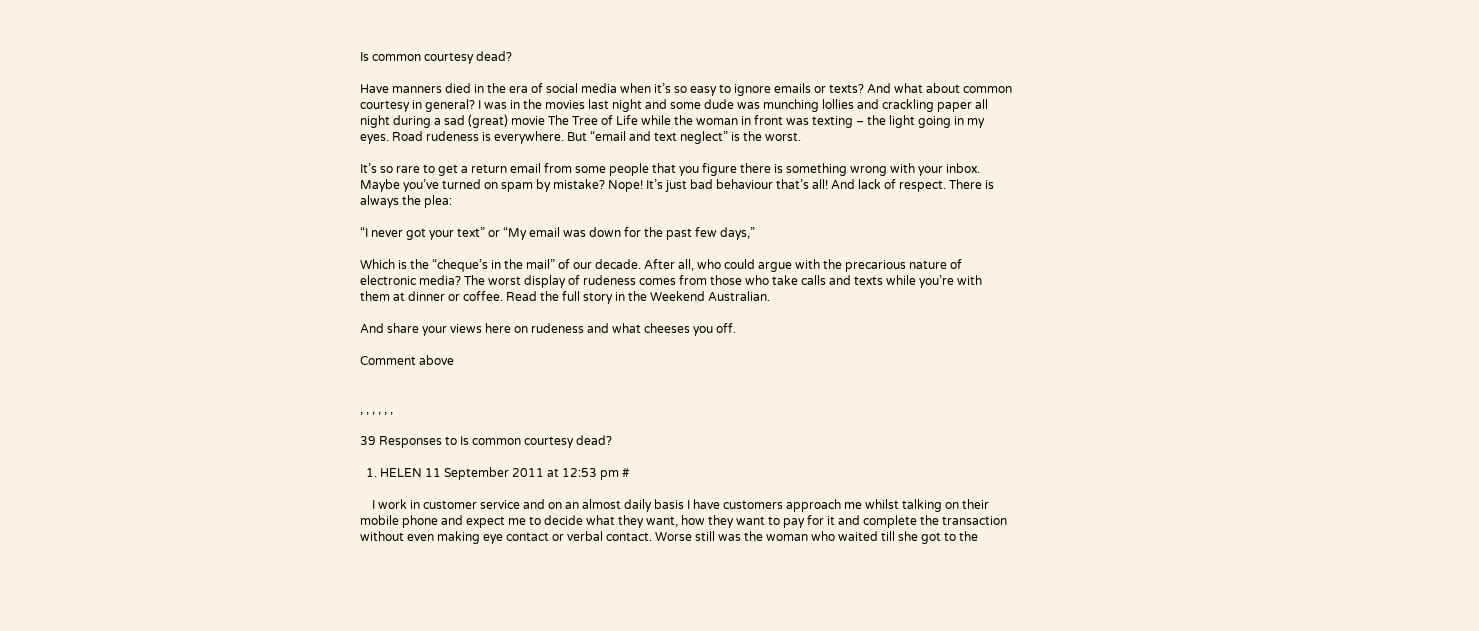Is common courtesy dead?

Have manners died in the era of social media when it’s so easy to ignore emails or texts? And what about common courtesy in general? I was in the movies last night and some dude was munching lollies and crackling paper all night during a sad (great) movie The Tree of Life while the woman in front was texting – the light going in my eyes. Road rudeness is everywhere. But “email and text neglect” is the worst.

It’s so rare to get a return email from some people that you figure there is something wrong with your inbox. Maybe you’ve turned on spam by mistake? Nope! It’s just bad behaviour that’s all! And lack of respect. There is always the plea:

“I never got your text” or “My email was down for the past few days,”

Which is the “cheque’s in the mail” of our decade. After all, who could argue with the precarious nature of electronic media? The worst display of rudeness comes from those who take calls and texts while you’re with them at dinner or coffee. Read the full story in the Weekend Australian.

And share your views here on rudeness and what cheeses you off.

Comment above


, , , , , ,

39 Responses to Is common courtesy dead?

  1. HELEN 11 September 2011 at 12:53 pm #

    I work in customer service and on an almost daily basis I have customers approach me whilst talking on their mobile phone and expect me to decide what they want, how they want to pay for it and complete the transaction without even making eye contact or verbal contact. Worse still was the woman who waited till she got to the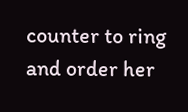counter to ring and order her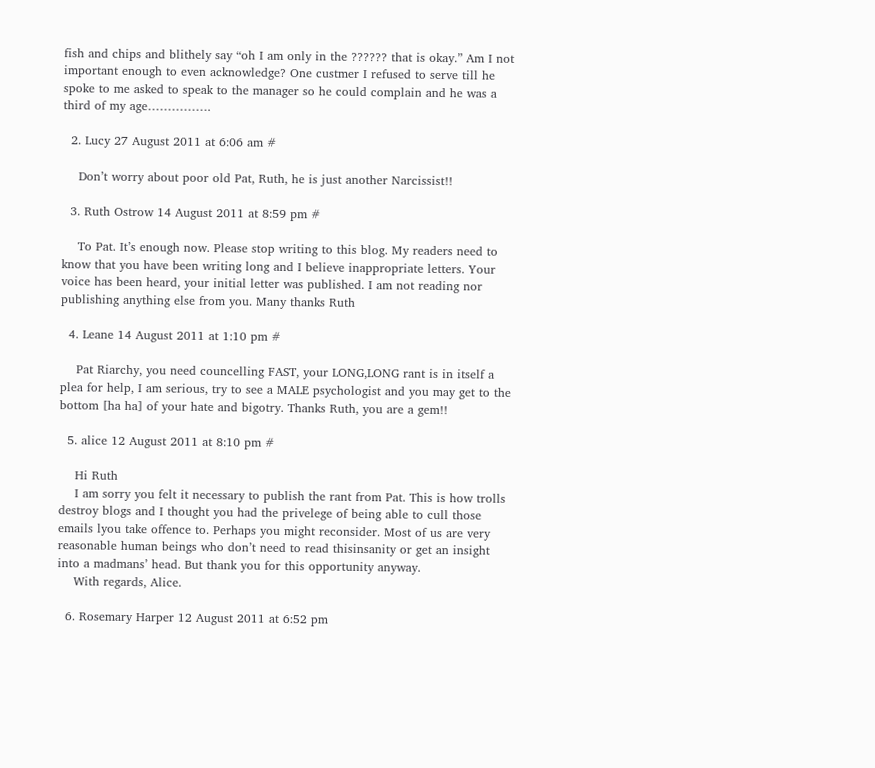fish and chips and blithely say “oh I am only in the ?????? that is okay.” Am I not important enough to even acknowledge? One custmer I refused to serve till he spoke to me asked to speak to the manager so he could complain and he was a third of my age…………….

  2. Lucy 27 August 2011 at 6:06 am #

    Don’t worry about poor old Pat, Ruth, he is just another Narcissist!!

  3. Ruth Ostrow 14 August 2011 at 8:59 pm #

    To Pat. It’s enough now. Please stop writing to this blog. My readers need to know that you have been writing long and I believe inappropriate letters. Your voice has been heard, your initial letter was published. I am not reading nor publishing anything else from you. Many thanks Ruth

  4. Leane 14 August 2011 at 1:10 pm #

    Pat Riarchy, you need councelling FAST, your LONG,LONG rant is in itself a plea for help, I am serious, try to see a MALE psychologist and you may get to the bottom [ha ha] of your hate and bigotry. Thanks Ruth, you are a gem!!

  5. alice 12 August 2011 at 8:10 pm #

    Hi Ruth
    I am sorry you felt it necessary to publish the rant from Pat. This is how trolls destroy blogs and I thought you had the privelege of being able to cull those emails lyou take offence to. Perhaps you might reconsider. Most of us are very reasonable human beings who don’t need to read thisinsanity or get an insight into a madmans’ head. But thank you for this opportunity anyway.
    With regards, Alice.

  6. Rosemary Harper 12 August 2011 at 6:52 pm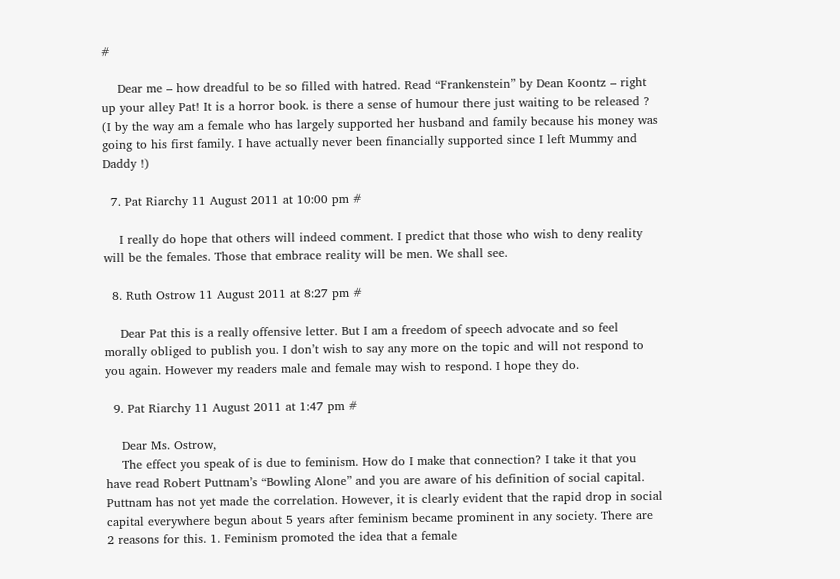#

    Dear me – how dreadful to be so filled with hatred. Read “Frankenstein” by Dean Koontz – right up your alley Pat! It is a horror book. is there a sense of humour there just waiting to be released ? (I by the way am a female who has largely supported her husband and family because his money was going to his first family. I have actually never been financially supported since I left Mummy and Daddy !)

  7. Pat Riarchy 11 August 2011 at 10:00 pm #

    I really do hope that others will indeed comment. I predict that those who wish to deny reality will be the females. Those that embrace reality will be men. We shall see.

  8. Ruth Ostrow 11 August 2011 at 8:27 pm #

    Dear Pat this is a really offensive letter. But I am a freedom of speech advocate and so feel morally obliged to publish you. I don’t wish to say any more on the topic and will not respond to you again. However my readers male and female may wish to respond. I hope they do.

  9. Pat Riarchy 11 August 2011 at 1:47 pm #

    Dear Ms. Ostrow,
    The effect you speak of is due to feminism. How do I make that connection? I take it that you have read Robert Puttnam’s “Bowling Alone” and you are aware of his definition of social capital. Puttnam has not yet made the correlation. However, it is clearly evident that the rapid drop in social capital everywhere begun about 5 years after feminism became prominent in any society. There are 2 reasons for this. 1. Feminism promoted the idea that a female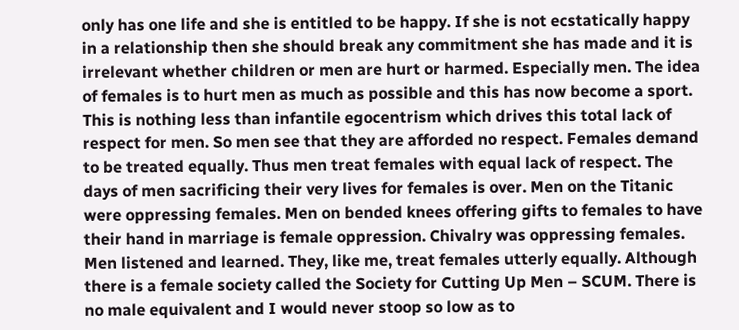only has one life and she is entitled to be happy. If she is not ecstatically happy in a relationship then she should break any commitment she has made and it is irrelevant whether children or men are hurt or harmed. Especially men. The idea of females is to hurt men as much as possible and this has now become a sport. This is nothing less than infantile egocentrism which drives this total lack of respect for men. So men see that they are afforded no respect. Females demand to be treated equally. Thus men treat females with equal lack of respect. The days of men sacrificing their very lives for females is over. Men on the Titanic were oppressing females. Men on bended knees offering gifts to females to have their hand in marriage is female oppression. Chivalry was oppressing females. Men listened and learned. They, like me, treat females utterly equally. Although there is a female society called the Society for Cutting Up Men – SCUM. There is no male equivalent and I would never stoop so low as to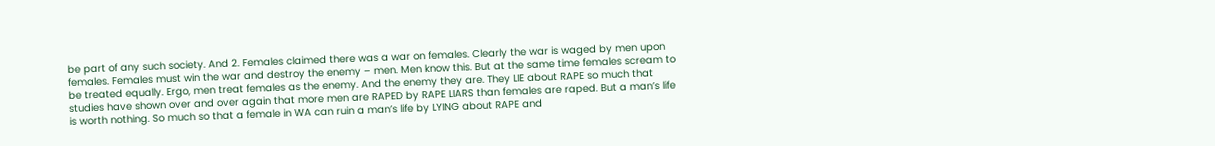be part of any such society. And 2. Females claimed there was a war on females. Clearly the war is waged by men upon females. Females must win the war and destroy the enemy – men. Men know this. But at the same time females scream to be treated equally. Ergo, men treat females as the enemy. And the enemy they are. They LIE about RAPE so much that studies have shown over and over again that more men are RAPED by RAPE LIARS than females are raped. But a man’s life is worth nothing. So much so that a female in WA can ruin a man’s life by LYING about RAPE and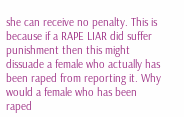she can receive no penalty. This is because if a RAPE LIAR did suffer punishment then this might dissuade a female who actually has been raped from reporting it. Why would a female who has been raped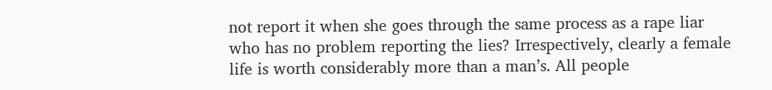not report it when she goes through the same process as a rape liar who has no problem reporting the lies? Irrespectively, clearly a female life is worth considerably more than a man’s. All people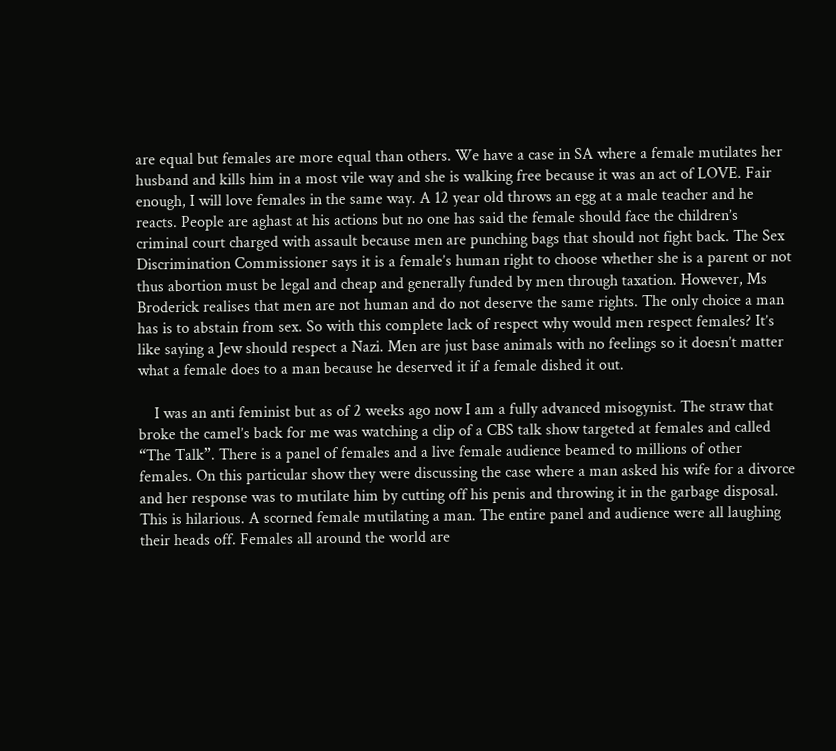are equal but females are more equal than others. We have a case in SA where a female mutilates her husband and kills him in a most vile way and she is walking free because it was an act of LOVE. Fair enough, I will love females in the same way. A 12 year old throws an egg at a male teacher and he reacts. People are aghast at his actions but no one has said the female should face the children’s criminal court charged with assault because men are punching bags that should not fight back. The Sex Discrimination Commissioner says it is a female’s human right to choose whether she is a parent or not thus abortion must be legal and cheap and generally funded by men through taxation. However, Ms Broderick realises that men are not human and do not deserve the same rights. The only choice a man has is to abstain from sex. So with this complete lack of respect why would men respect females? It’s like saying a Jew should respect a Nazi. Men are just base animals with no feelings so it doesn’t matter what a female does to a man because he deserved it if a female dished it out.

    I was an anti feminist but as of 2 weeks ago now I am a fully advanced misogynist. The straw that broke the camel’s back for me was watching a clip of a CBS talk show targeted at females and called “The Talk”. There is a panel of females and a live female audience beamed to millions of other females. On this particular show they were discussing the case where a man asked his wife for a divorce and her response was to mutilate him by cutting off his penis and throwing it in the garbage disposal. This is hilarious. A scorned female mutilating a man. The entire panel and audience were all laughing their heads off. Females all around the world are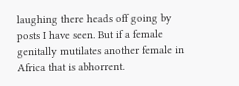laughing there heads off going by posts I have seen. But if a female genitally mutilates another female in Africa that is abhorrent.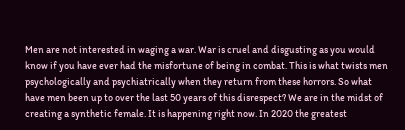Men are not interested in waging a war. War is cruel and disgusting as you would know if you have ever had the misfortune of being in combat. This is what twists men psychologically and psychiatrically when they return from these horrors. So what have men been up to over the last 50 years of this disrespect? We are in the midst of creating a synthetic female. It is happening right now. In 2020 the greatest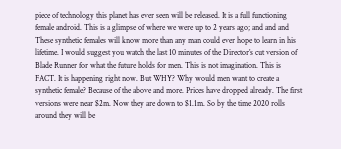piece of technology this planet has ever seen will be released. It is a full functioning female android. This is a glimpse of where we were up to 2 years ago; and and and These synthetic females will know more than any man could ever hope to learn in his lifetime. I would suggest you watch the last 10 minutes of the Director’s cut version of Blade Runner for what the future holds for men. This is not imagination. This is FACT. It is happening right now. But WHY? Why would men want to create a synthetic female? Because of the above and more. Prices have dropped already. The first versions were near $2m. Now they are down to $1.1m. So by the time 2020 rolls around they will be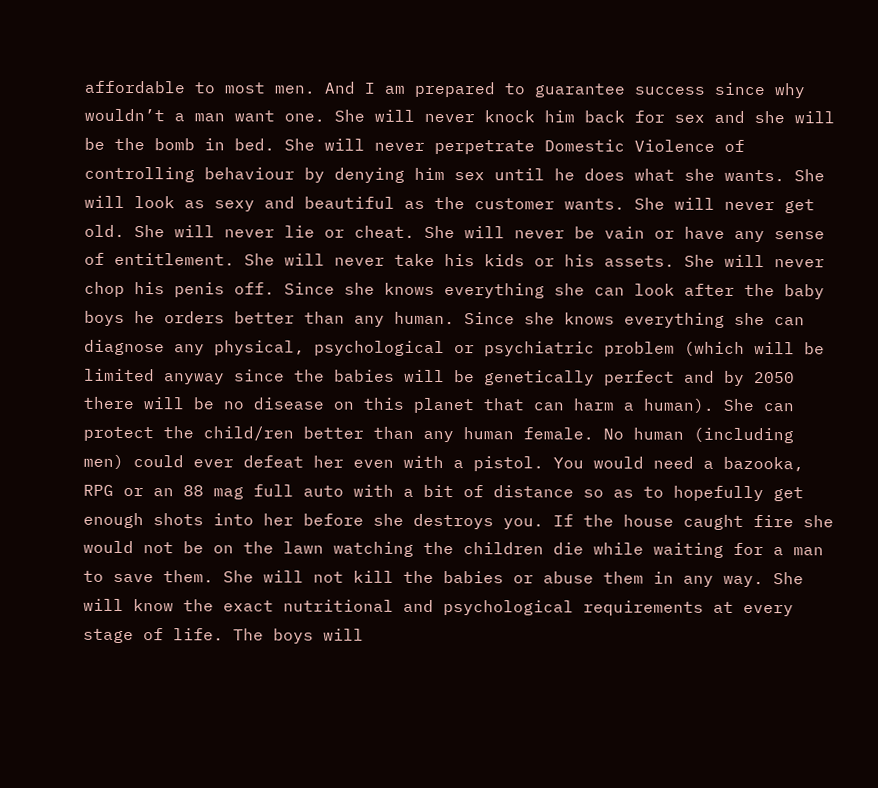affordable to most men. And I am prepared to guarantee success since why wouldn’t a man want one. She will never knock him back for sex and she will be the bomb in bed. She will never perpetrate Domestic Violence of controlling behaviour by denying him sex until he does what she wants. She will look as sexy and beautiful as the customer wants. She will never get old. She will never lie or cheat. She will never be vain or have any sense of entitlement. She will never take his kids or his assets. She will never chop his penis off. Since she knows everything she can look after the baby boys he orders better than any human. Since she knows everything she can diagnose any physical, psychological or psychiatric problem (which will be limited anyway since the babies will be genetically perfect and by 2050 there will be no disease on this planet that can harm a human). She can protect the child/ren better than any human female. No human (including men) could ever defeat her even with a pistol. You would need a bazooka, RPG or an 88 mag full auto with a bit of distance so as to hopefully get enough shots into her before she destroys you. If the house caught fire she would not be on the lawn watching the children die while waiting for a man to save them. She will not kill the babies or abuse them in any way. She will know the exact nutritional and psychological requirements at every stage of life. The boys will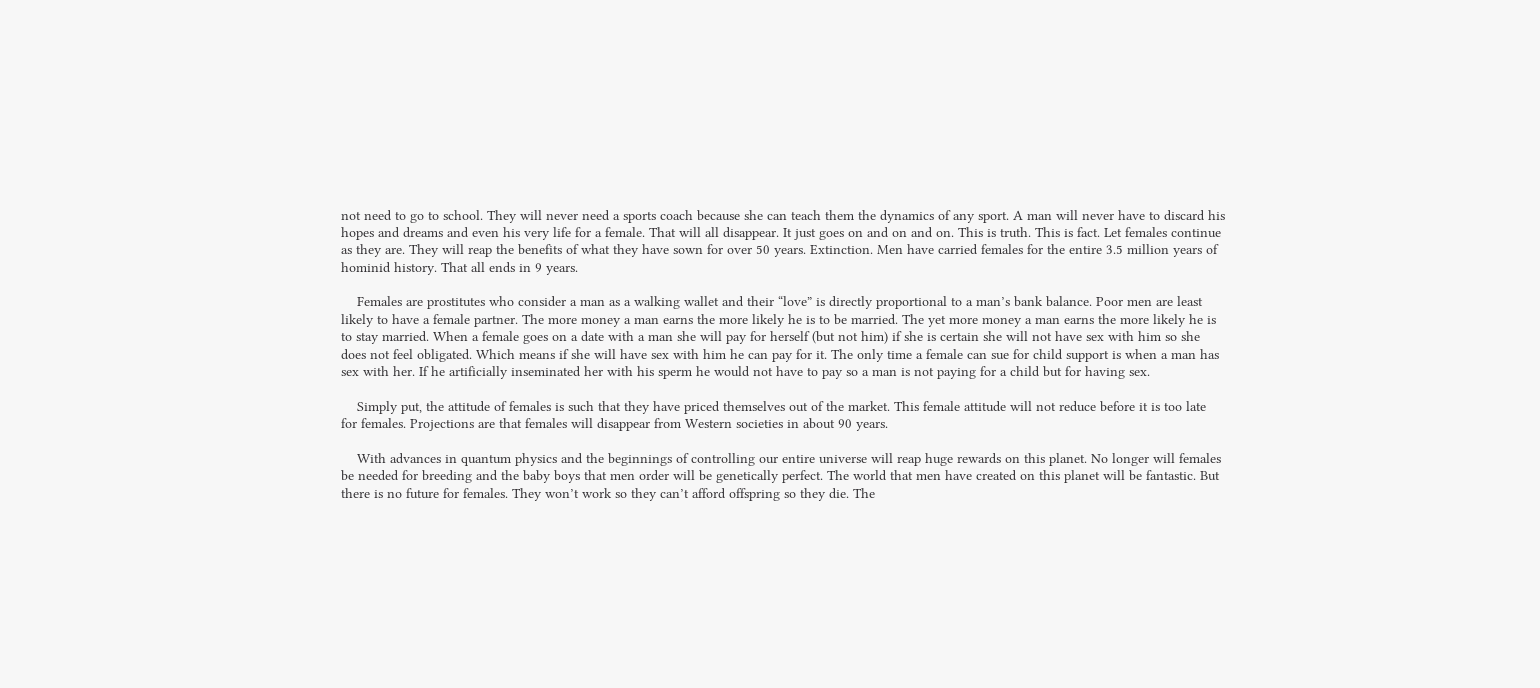not need to go to school. They will never need a sports coach because she can teach them the dynamics of any sport. A man will never have to discard his hopes and dreams and even his very life for a female. That will all disappear. It just goes on and on and on. This is truth. This is fact. Let females continue as they are. They will reap the benefits of what they have sown for over 50 years. Extinction. Men have carried females for the entire 3.5 million years of hominid history. That all ends in 9 years.

    Females are prostitutes who consider a man as a walking wallet and their “love” is directly proportional to a man’s bank balance. Poor men are least likely to have a female partner. The more money a man earns the more likely he is to be married. The yet more money a man earns the more likely he is to stay married. When a female goes on a date with a man she will pay for herself (but not him) if she is certain she will not have sex with him so she does not feel obligated. Which means if she will have sex with him he can pay for it. The only time a female can sue for child support is when a man has sex with her. If he artificially inseminated her with his sperm he would not have to pay so a man is not paying for a child but for having sex.

    Simply put, the attitude of females is such that they have priced themselves out of the market. This female attitude will not reduce before it is too late for females. Projections are that females will disappear from Western societies in about 90 years.

    With advances in quantum physics and the beginnings of controlling our entire universe will reap huge rewards on this planet. No longer will females be needed for breeding and the baby boys that men order will be genetically perfect. The world that men have created on this planet will be fantastic. But there is no future for females. They won’t work so they can’t afford offspring so they die. The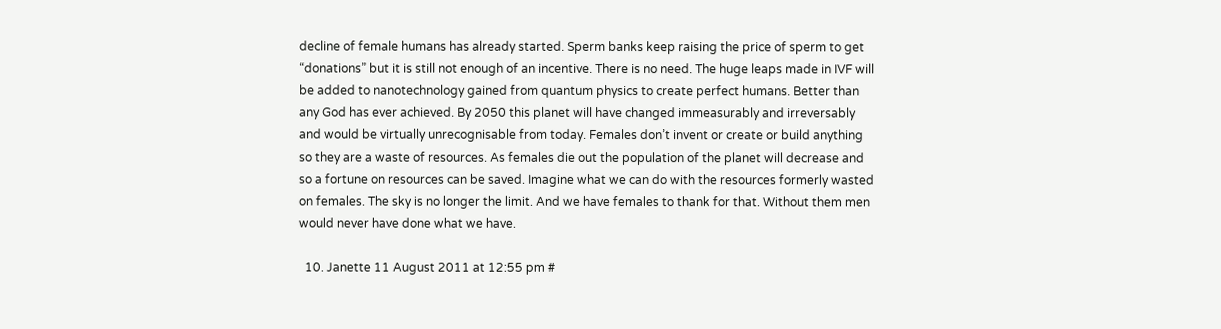decline of female humans has already started. Sperm banks keep raising the price of sperm to get “donations” but it is still not enough of an incentive. There is no need. The huge leaps made in IVF will be added to nanotechnology gained from quantum physics to create perfect humans. Better than any God has ever achieved. By 2050 this planet will have changed immeasurably and irreversably and would be virtually unrecognisable from today. Females don’t invent or create or build anything so they are a waste of resources. As females die out the population of the planet will decrease and so a fortune on resources can be saved. Imagine what we can do with the resources formerly wasted on females. The sky is no longer the limit. And we have females to thank for that. Without them men would never have done what we have.

  10. Janette 11 August 2011 at 12:55 pm #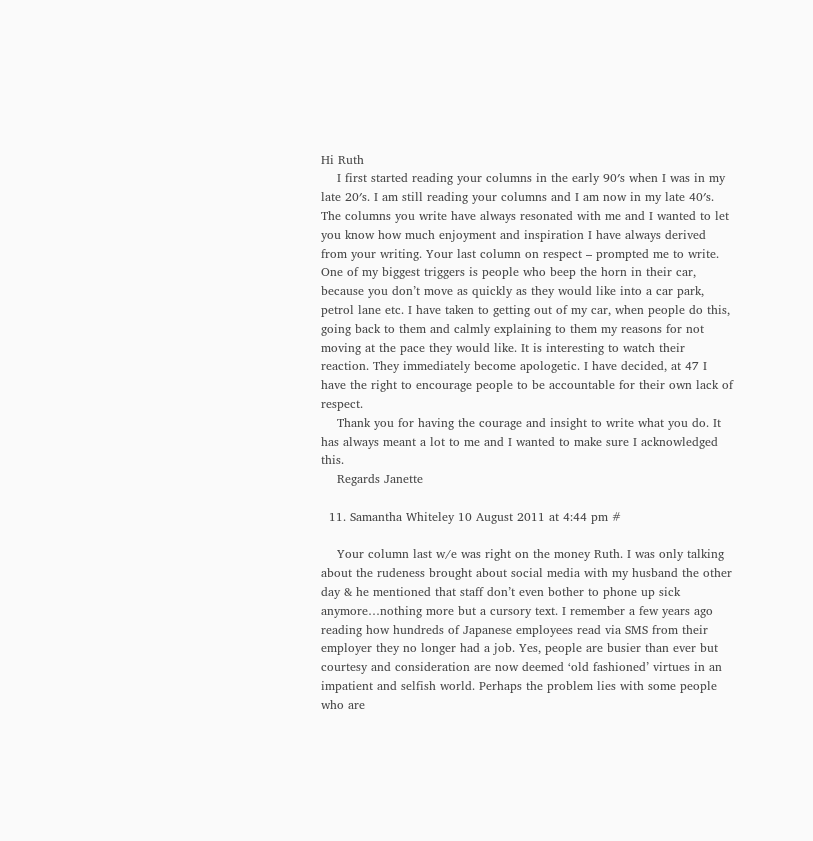Hi Ruth
    I first started reading your columns in the early 90′s when I was in my late 20′s. I am still reading your columns and I am now in my late 40′s. The columns you write have always resonated with me and I wanted to let you know how much enjoyment and inspiration I have always derived from your writing. Your last column on respect – prompted me to write. One of my biggest triggers is people who beep the horn in their car, because you don’t move as quickly as they would like into a car park, petrol lane etc. I have taken to getting out of my car, when people do this, going back to them and calmly explaining to them my reasons for not moving at the pace they would like. It is interesting to watch their reaction. They immediately become apologetic. I have decided, at 47 I have the right to encourage people to be accountable for their own lack of respect.
    Thank you for having the courage and insight to write what you do. It has always meant a lot to me and I wanted to make sure I acknowledged this.
    Regards Janette

  11. Samantha Whiteley 10 August 2011 at 4:44 pm #

    Your column last w/e was right on the money Ruth. I was only talking about the rudeness brought about social media with my husband the other day & he mentioned that staff don’t even bother to phone up sick anymore…nothing more but a cursory text. I remember a few years ago reading how hundreds of Japanese employees read via SMS from their employer they no longer had a job. Yes, people are busier than ever but courtesy and consideration are now deemed ‘old fashioned’ virtues in an impatient and selfish world. Perhaps the problem lies with some people who are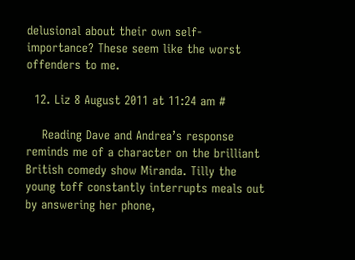delusional about their own self-importance? These seem like the worst offenders to me.

  12. Liz 8 August 2011 at 11:24 am #

    Reading Dave and Andrea’s response reminds me of a character on the brilliant British comedy show Miranda. Tilly the young toff constantly interrupts meals out by answering her phone,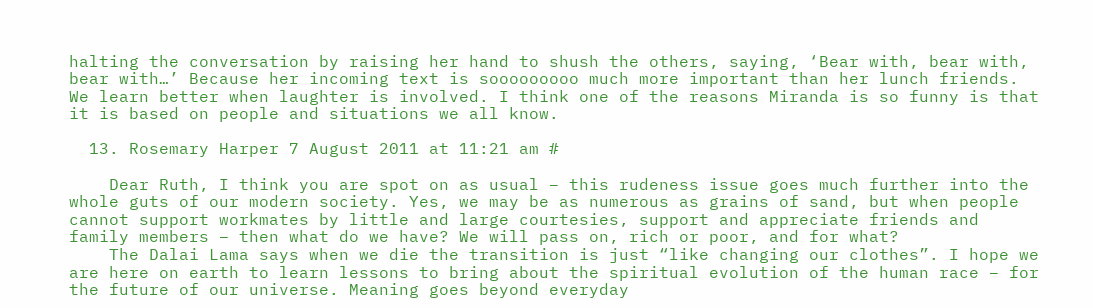halting the conversation by raising her hand to shush the others, saying, ‘Bear with, bear with, bear with…’ Because her incoming text is sooooooooo much more important than her lunch friends. We learn better when laughter is involved. I think one of the reasons Miranda is so funny is that it is based on people and situations we all know.

  13. Rosemary Harper 7 August 2011 at 11:21 am #

    Dear Ruth, I think you are spot on as usual – this rudeness issue goes much further into the whole guts of our modern society. Yes, we may be as numerous as grains of sand, but when people cannot support workmates by little and large courtesies, support and appreciate friends and family members – then what do we have? We will pass on, rich or poor, and for what?
    The Dalai Lama says when we die the transition is just “like changing our clothes”. I hope we are here on earth to learn lessons to bring about the spiritual evolution of the human race – for the future of our universe. Meaning goes beyond everyday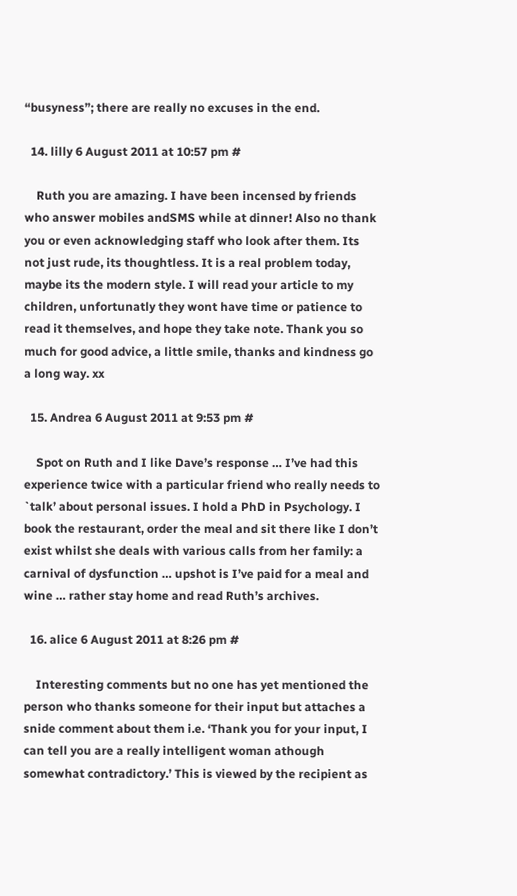“busyness”; there are really no excuses in the end.

  14. lilly 6 August 2011 at 10:57 pm #

    Ruth you are amazing. I have been incensed by friends who answer mobiles andSMS while at dinner! Also no thank you or even acknowledging staff who look after them. Its not just rude, its thoughtless. It is a real problem today, maybe its the modern style. I will read your article to my children, unfortunatly they wont have time or patience to read it themselves, and hope they take note. Thank you so much for good advice, a little smile, thanks and kindness go a long way. xx

  15. Andrea 6 August 2011 at 9:53 pm #

    Spot on Ruth and I like Dave’s response … I’ve had this experience twice with a particular friend who really needs to `talk’ about personal issues. I hold a PhD in Psychology. I book the restaurant, order the meal and sit there like I don’t exist whilst she deals with various calls from her family: a carnival of dysfunction … upshot is I’ve paid for a meal and wine … rather stay home and read Ruth’s archives.

  16. alice 6 August 2011 at 8:26 pm #

    Interesting comments but no one has yet mentioned the person who thanks someone for their input but attaches a snide comment about them i.e. ‘Thank you for your input, I can tell you are a really intelligent woman athough somewhat contradictory.’ This is viewed by the recipient as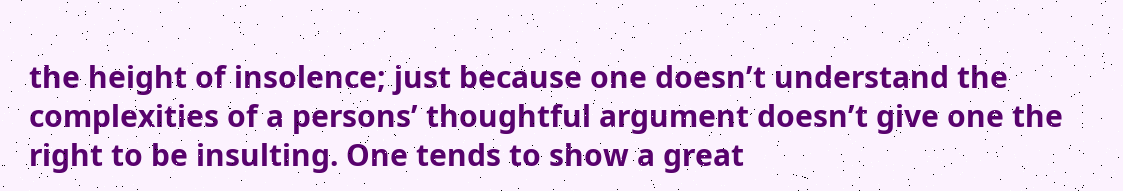the height of insolence; just because one doesn’t understand the complexities of a persons’ thoughtful argument doesn’t give one the right to be insulting. One tends to show a great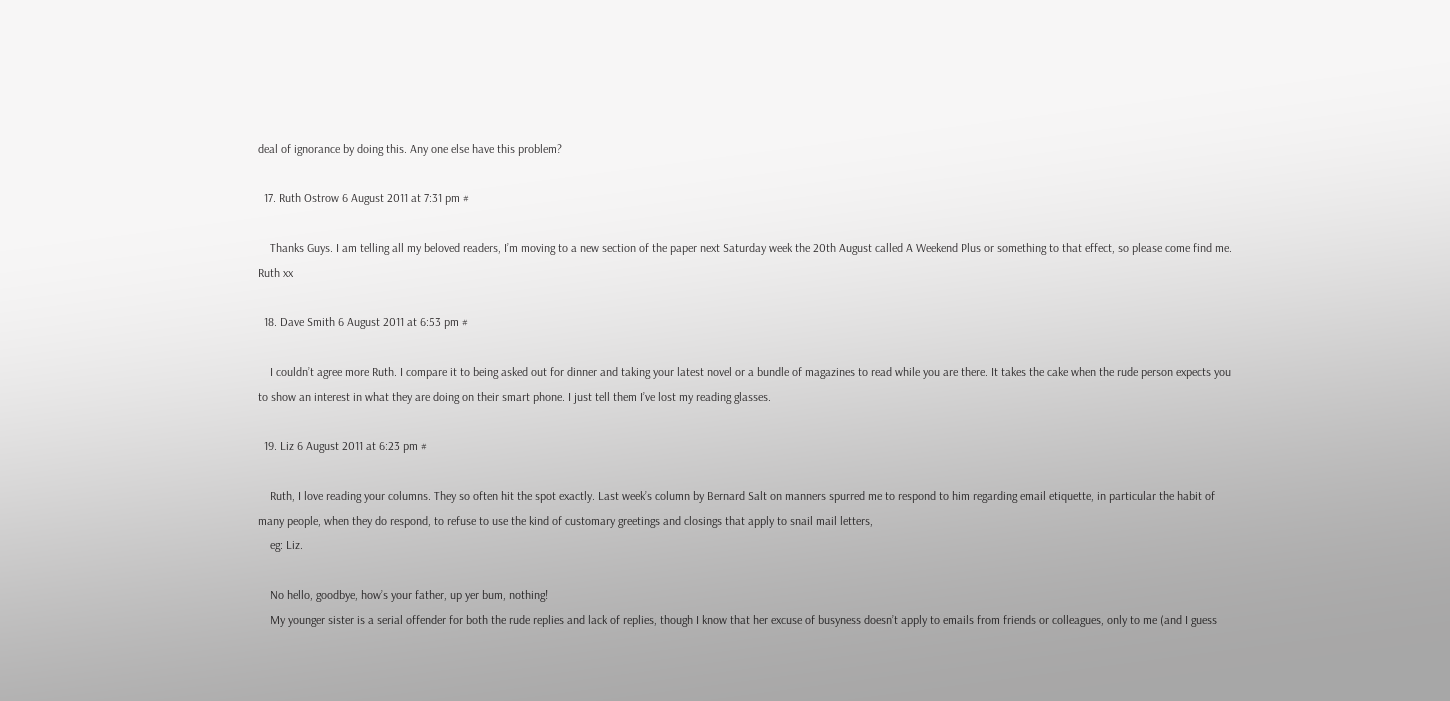deal of ignorance by doing this. Any one else have this problem?

  17. Ruth Ostrow 6 August 2011 at 7:31 pm #

    Thanks Guys. I am telling all my beloved readers, I’m moving to a new section of the paper next Saturday week the 20th August called A Weekend Plus or something to that effect, so please come find me. Ruth xx

  18. Dave Smith 6 August 2011 at 6:53 pm #

    I couldn’t agree more Ruth. I compare it to being asked out for dinner and taking your latest novel or a bundle of magazines to read while you are there. It takes the cake when the rude person expects you to show an interest in what they are doing on their smart phone. I just tell them I’ve lost my reading glasses.

  19. Liz 6 August 2011 at 6:23 pm #

    Ruth, I love reading your columns. They so often hit the spot exactly. Last week’s column by Bernard Salt on manners spurred me to respond to him regarding email etiquette, in particular the habit of many people, when they do respond, to refuse to use the kind of customary greetings and closings that apply to snail mail letters,
    eg: Liz.

    No hello, goodbye, how’s your father, up yer bum, nothing!
    My younger sister is a serial offender for both the rude replies and lack of replies, though I know that her excuse of busyness doesn’t apply to emails from friends or colleagues, only to me (and I guess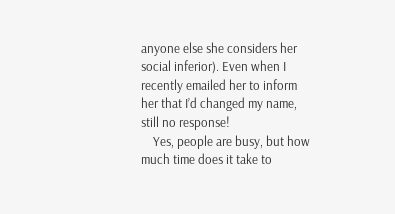anyone else she considers her social inferior). Even when I recently emailed her to inform her that I’d changed my name, still no response!
    Yes, people are busy, but how much time does it take to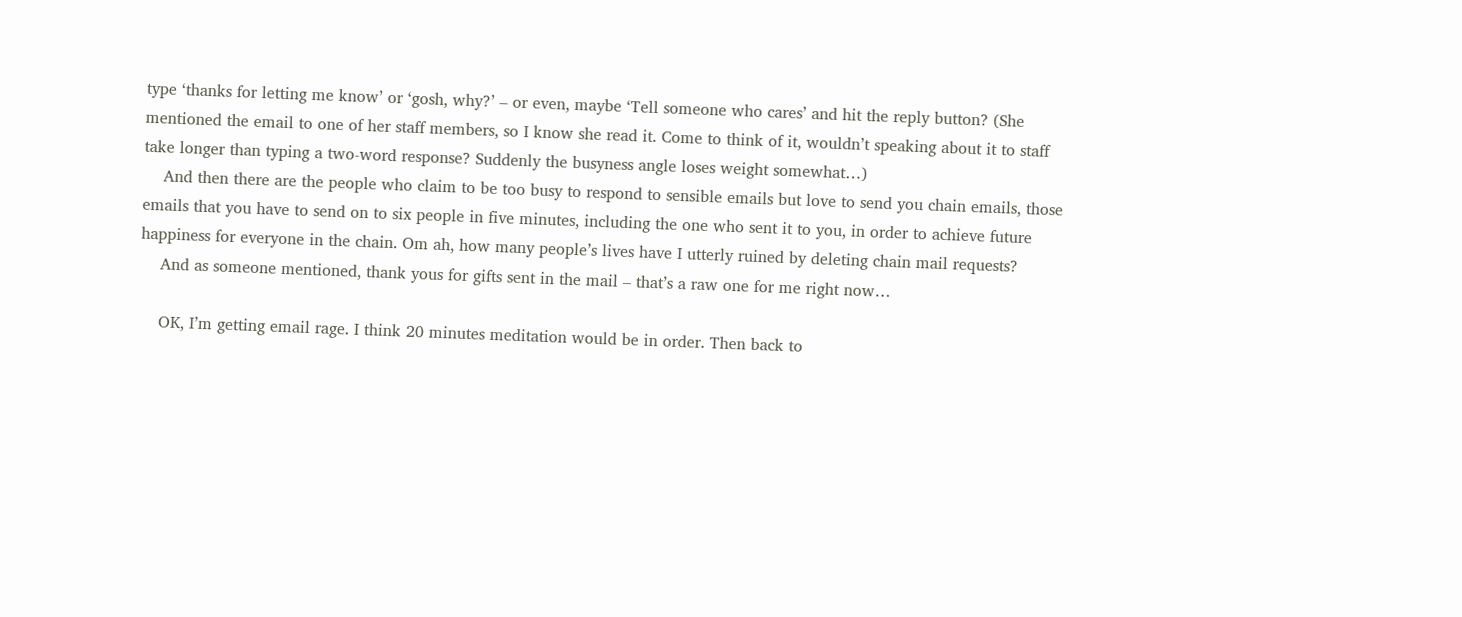type ‘thanks for letting me know’ or ‘gosh, why?’ – or even, maybe ‘Tell someone who cares’ and hit the reply button? (She mentioned the email to one of her staff members, so I know she read it. Come to think of it, wouldn’t speaking about it to staff take longer than typing a two-word response? Suddenly the busyness angle loses weight somewhat…)
    And then there are the people who claim to be too busy to respond to sensible emails but love to send you chain emails, those emails that you have to send on to six people in five minutes, including the one who sent it to you, in order to achieve future happiness for everyone in the chain. Om ah, how many people’s lives have I utterly ruined by deleting chain mail requests?
    And as someone mentioned, thank yous for gifts sent in the mail – that’s a raw one for me right now…

    OK, I’m getting email rage. I think 20 minutes meditation would be in order. Then back to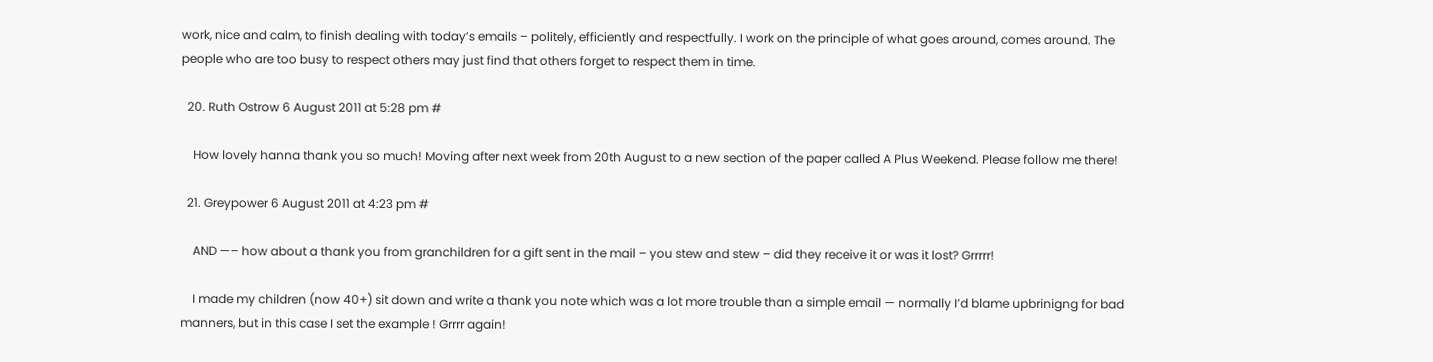work, nice and calm, to finish dealing with today’s emails – politely, efficiently and respectfully. I work on the principle of what goes around, comes around. The people who are too busy to respect others may just find that others forget to respect them in time.

  20. Ruth Ostrow 6 August 2011 at 5:28 pm #

    How lovely hanna thank you so much! Moving after next week from 20th August to a new section of the paper called A Plus Weekend. Please follow me there!

  21. Greypower 6 August 2011 at 4:23 pm #

    AND —– how about a thank you from granchildren for a gift sent in the mail – you stew and stew – did they receive it or was it lost? Grrrrr!

    I made my children (now 40+) sit down and write a thank you note which was a lot more trouble than a simple email — normally I’d blame upbrinigng for bad manners, but in this case I set the example ! Grrrr again!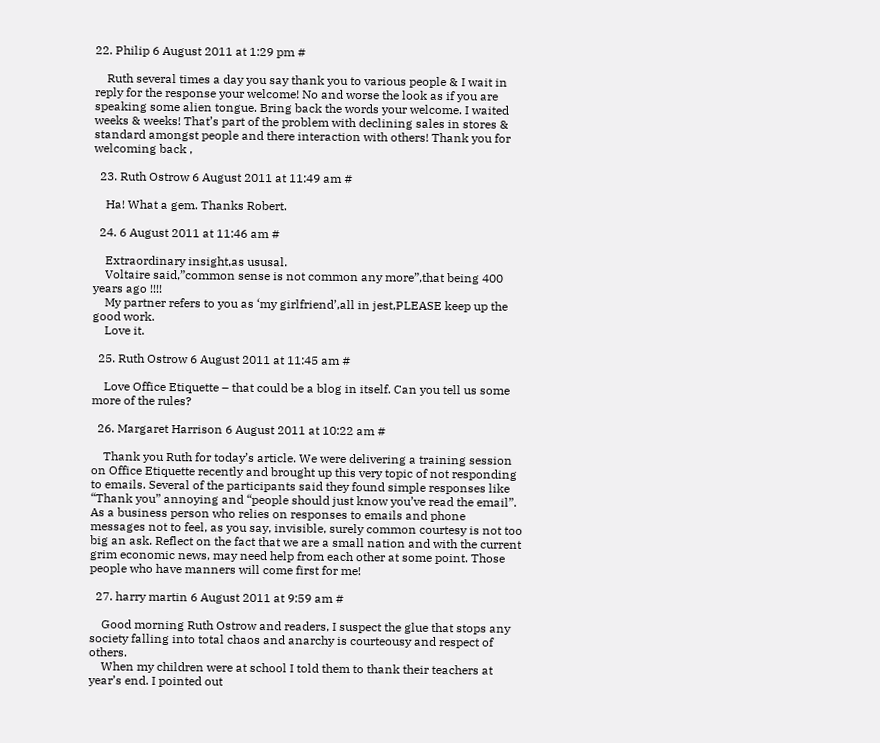22. Philip 6 August 2011 at 1:29 pm #

    Ruth several times a day you say thank you to various people & I wait in reply for the response your welcome! No and worse the look as if you are speaking some alien tongue. Bring back the words your welcome. I waited weeks & weeks! That’s part of the problem with declining sales in stores & standard amongst people and there interaction with others! Thank you for welcoming back ,

  23. Ruth Ostrow 6 August 2011 at 11:49 am #

    Ha! What a gem. Thanks Robert.

  24. 6 August 2011 at 11:46 am #

    Extraordinary insight,as ususal.
    Voltaire said,”common sense is not common any more”,that being 400 years ago !!!!
    My partner refers to you as ‘my girlfriend’,all in jest,PLEASE keep up the good work.
    Love it.

  25. Ruth Ostrow 6 August 2011 at 11:45 am #

    Love Office Etiquette – that could be a blog in itself. Can you tell us some more of the rules?

  26. Margaret Harrison 6 August 2011 at 10:22 am #

    Thank you Ruth for today’s article. We were delivering a training session on Office Etiquette recently and brought up this very topic of not responding to emails. Several of the participants said they found simple responses like “Thank you” annoying and “people should just know you’ve read the email”. As a business person who relies on responses to emails and phone messages not to feel, as you say, invisible, surely common courtesy is not too big an ask. Reflect on the fact that we are a small nation and with the current grim economic news, may need help from each other at some point. Those people who have manners will come first for me!

  27. harry martin 6 August 2011 at 9:59 am #

    Good morning Ruth Ostrow and readers, I suspect the glue that stops any society falling into total chaos and anarchy is courteousy and respect of others.
    When my children were at school I told them to thank their teachers at year’s end. I pointed out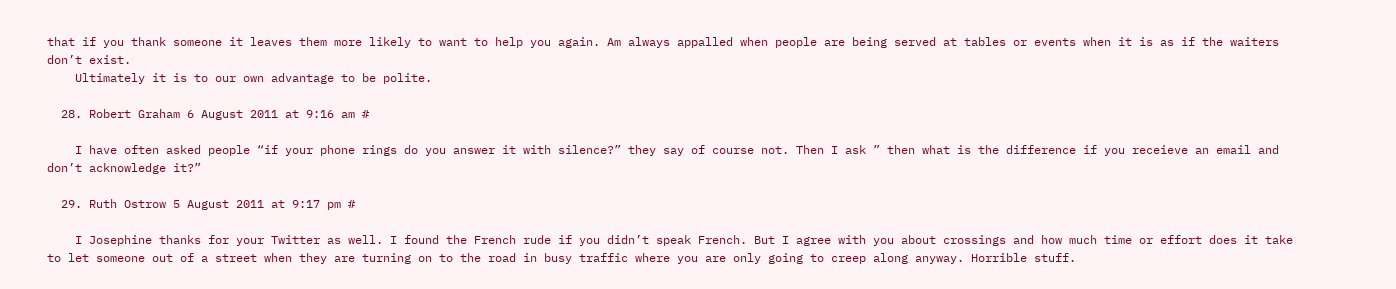that if you thank someone it leaves them more likely to want to help you again. Am always appalled when people are being served at tables or events when it is as if the waiters don’t exist.
    Ultimately it is to our own advantage to be polite.

  28. Robert Graham 6 August 2011 at 9:16 am #

    I have often asked people “if your phone rings do you answer it with silence?” they say of course not. Then I ask ” then what is the difference if you receieve an email and don’t acknowledge it?”

  29. Ruth Ostrow 5 August 2011 at 9:17 pm #

    I Josephine thanks for your Twitter as well. I found the French rude if you didn’t speak French. But I agree with you about crossings and how much time or effort does it take to let someone out of a street when they are turning on to the road in busy traffic where you are only going to creep along anyway. Horrible stuff.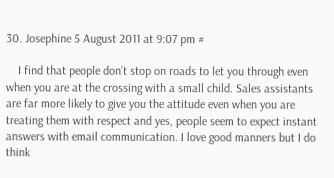30. Josephine 5 August 2011 at 9:07 pm #

    I find that people don’t stop on roads to let you through even when you are at the crossing with a small child. Sales assistants are far more likely to give you the attitude even when you are treating them with respect and yes, people seem to expect instant answers with email communication. I love good manners but I do think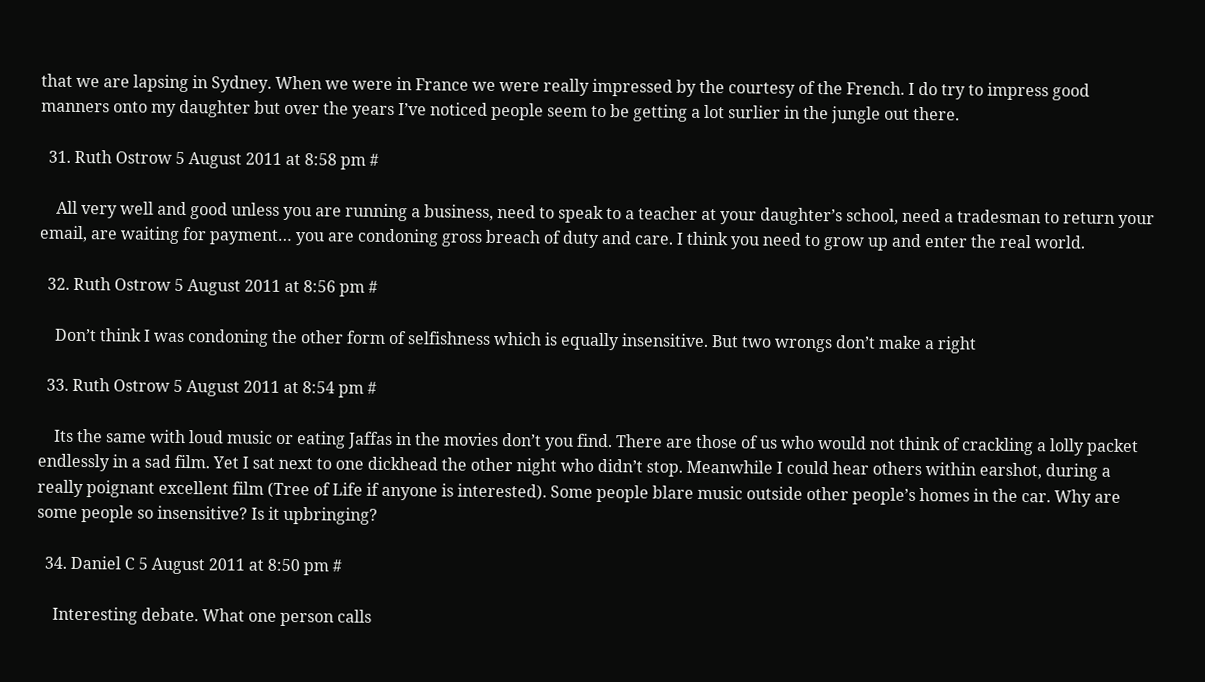that we are lapsing in Sydney. When we were in France we were really impressed by the courtesy of the French. I do try to impress good manners onto my daughter but over the years I’ve noticed people seem to be getting a lot surlier in the jungle out there.

  31. Ruth Ostrow 5 August 2011 at 8:58 pm #

    All very well and good unless you are running a business, need to speak to a teacher at your daughter’s school, need a tradesman to return your email, are waiting for payment… you are condoning gross breach of duty and care. I think you need to grow up and enter the real world.

  32. Ruth Ostrow 5 August 2011 at 8:56 pm #

    Don’t think I was condoning the other form of selfishness which is equally insensitive. But two wrongs don’t make a right

  33. Ruth Ostrow 5 August 2011 at 8:54 pm #

    Its the same with loud music or eating Jaffas in the movies don’t you find. There are those of us who would not think of crackling a lolly packet endlessly in a sad film. Yet I sat next to one dickhead the other night who didn’t stop. Meanwhile I could hear others within earshot, during a really poignant excellent film (Tree of Life if anyone is interested). Some people blare music outside other people’s homes in the car. Why are some people so insensitive? Is it upbringing?

  34. Daniel C 5 August 2011 at 8:50 pm #

    Interesting debate. What one person calls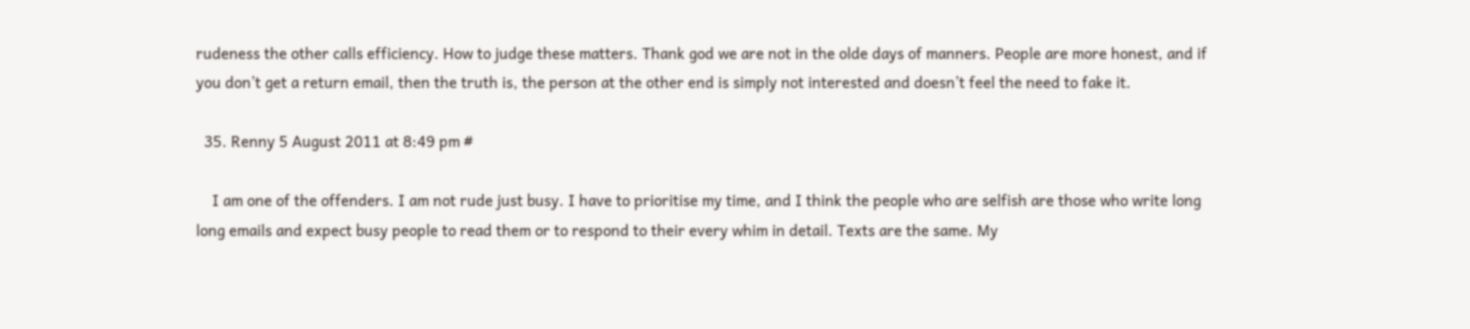rudeness the other calls efficiency. How to judge these matters. Thank god we are not in the olde days of manners. People are more honest, and if you don’t get a return email, then the truth is, the person at the other end is simply not interested and doesn’t feel the need to fake it.

  35. Renny 5 August 2011 at 8:49 pm #

    I am one of the offenders. I am not rude just busy. I have to prioritise my time, and I think the people who are selfish are those who write long long emails and expect busy people to read them or to respond to their every whim in detail. Texts are the same. My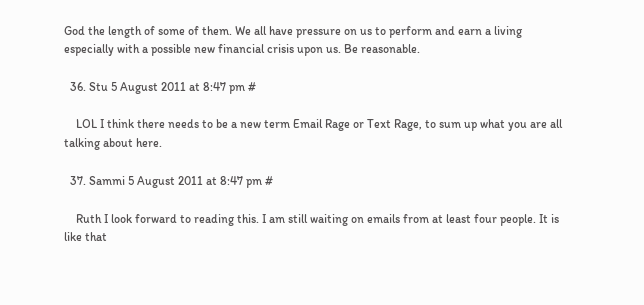God the length of some of them. We all have pressure on us to perform and earn a living especially with a possible new financial crisis upon us. Be reasonable.

  36. Stu 5 August 2011 at 8:47 pm #

    LOL I think there needs to be a new term Email Rage or Text Rage, to sum up what you are all talking about here.

  37. Sammi 5 August 2011 at 8:47 pm #

    Ruth I look forward to reading this. I am still waiting on emails from at least four people. It is like that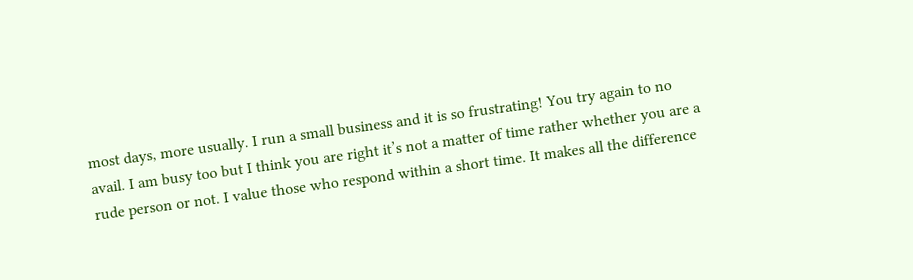most days, more usually. I run a small business and it is so frustrating! You try again to no avail. I am busy too but I think you are right it’s not a matter of time rather whether you are a rude person or not. I value those who respond within a short time. It makes all the difference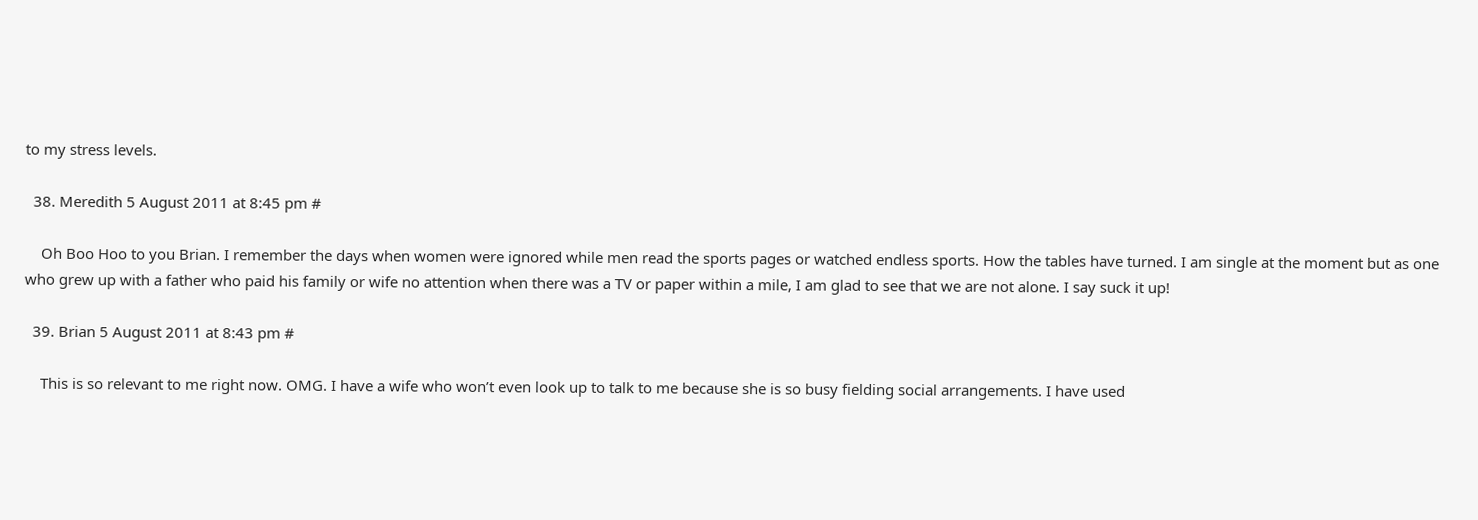to my stress levels.

  38. Meredith 5 August 2011 at 8:45 pm #

    Oh Boo Hoo to you Brian. I remember the days when women were ignored while men read the sports pages or watched endless sports. How the tables have turned. I am single at the moment but as one who grew up with a father who paid his family or wife no attention when there was a TV or paper within a mile, I am glad to see that we are not alone. I say suck it up!

  39. Brian 5 August 2011 at 8:43 pm #

    This is so relevant to me right now. OMG. I have a wife who won’t even look up to talk to me because she is so busy fielding social arrangements. I have used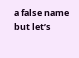a false name but let’s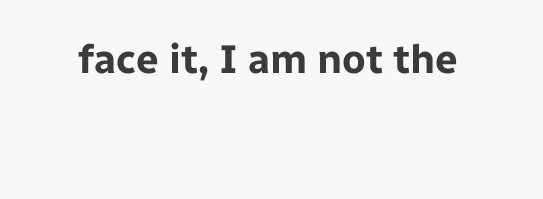face it, I am not the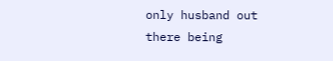only husband out there being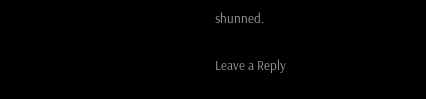shunned.

Leave a Reply